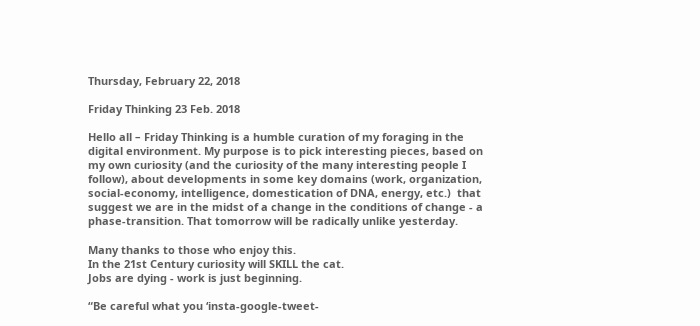Thursday, February 22, 2018

Friday Thinking 23 Feb. 2018

Hello all – Friday Thinking is a humble curation of my foraging in the digital environment. My purpose is to pick interesting pieces, based on my own curiosity (and the curiosity of the many interesting people I follow), about developments in some key domains (work, organization, social-economy, intelligence, domestication of DNA, energy, etc.)  that suggest we are in the midst of a change in the conditions of change - a phase-transition. That tomorrow will be radically unlike yesterday.

Many thanks to those who enjoy this.
In the 21st Century curiosity will SKILL the cat.
Jobs are dying - work is just beginning.

“Be careful what you ‘insta-google-tweet-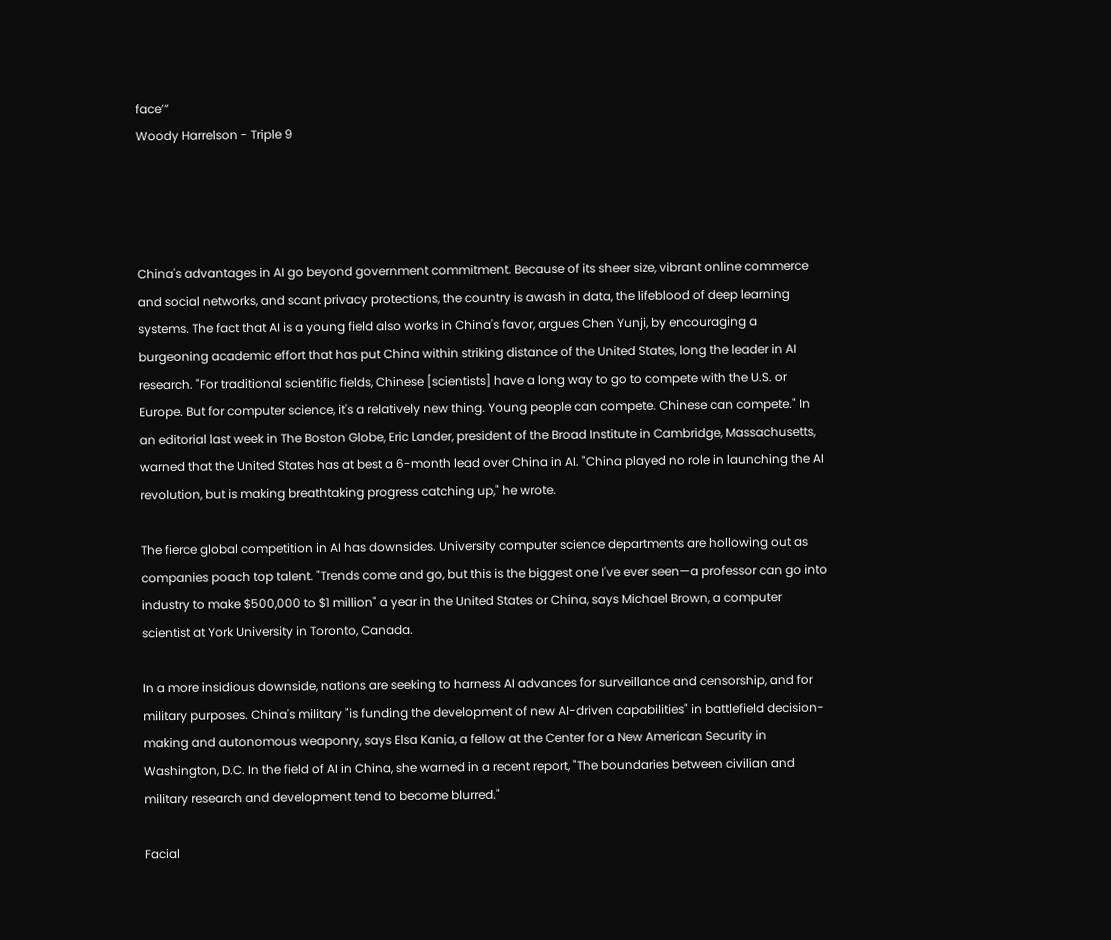face’”
Woody Harrelson - Triple 9




China's advantages in AI go beyond government commitment. Because of its sheer size, vibrant online commerce and social networks, and scant privacy protections, the country is awash in data, the lifeblood of deep learning systems. The fact that AI is a young field also works in China's favor, argues Chen Yunji, by encouraging a burgeoning academic effort that has put China within striking distance of the United States, long the leader in AI research. "For traditional scientific fields, Chinese [scientists] have a long way to go to compete with the U.S. or Europe. But for computer science, it's a relatively new thing. Young people can compete. Chinese can compete." In an editorial last week in The Boston Globe, Eric Lander, president of the Broad Institute in Cambridge, Massachusetts, warned that the United States has at best a 6-month lead over China in AI. "China played no role in launching the AI revolution, but is making breathtaking progress catching up," he wrote.

The fierce global competition in AI has downsides. University computer science departments are hollowing out as companies poach top talent. "Trends come and go, but this is the biggest one I've ever seen—a professor can go into industry to make $500,000 to $1 million" a year in the United States or China, says Michael Brown, a computer scientist at York University in Toronto, Canada.

In a more insidious downside, nations are seeking to harness AI advances for surveillance and censorship, and for military purposes. China's military "is funding the development of new AI-driven capabilities" in battlefield decision-making and autonomous weaponry, says Elsa Kania, a fellow at the Center for a New American Security in Washington, D.C. In the field of AI in China, she warned in a recent report, "The boundaries between civilian and military research and development tend to become blurred."

Facial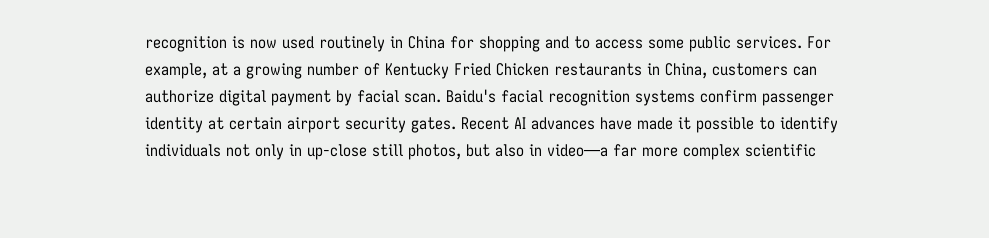recognition is now used routinely in China for shopping and to access some public services. For example, at a growing number of Kentucky Fried Chicken restaurants in China, customers can authorize digital payment by facial scan. Baidu's facial recognition systems confirm passenger identity at certain airport security gates. Recent AI advances have made it possible to identify individuals not only in up-close still photos, but also in video—a far more complex scientific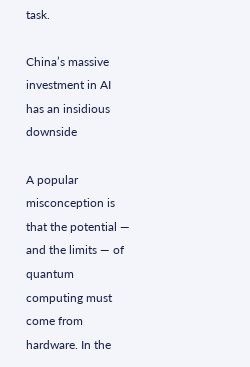task.

China’s massive investment in AI has an insidious downside

A popular misconception is that the potential — and the limits — of quantum computing must come from hardware. In the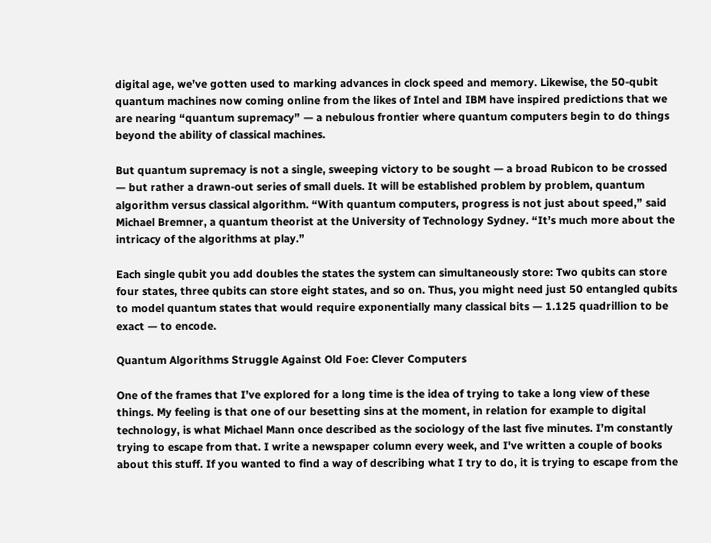digital age, we’ve gotten used to marking advances in clock speed and memory. Likewise, the 50-qubit quantum machines now coming online from the likes of Intel and IBM have inspired predictions that we are nearing “quantum supremacy” — a nebulous frontier where quantum computers begin to do things beyond the ability of classical machines.

But quantum supremacy is not a single, sweeping victory to be sought — a broad Rubicon to be crossed — but rather a drawn-out series of small duels. It will be established problem by problem, quantum algorithm versus classical algorithm. “With quantum computers, progress is not just about speed,” said Michael Bremner, a quantum theorist at the University of Technology Sydney. “It’s much more about the intricacy of the algorithms at play.”

Each single qubit you add doubles the states the system can simultaneously store: Two qubits can store four states, three qubits can store eight states, and so on. Thus, you might need just 50 entangled qubits to model quantum states that would require exponentially many classical bits — 1.125 quadrillion to be exact — to encode.

Quantum Algorithms Struggle Against Old Foe: Clever Computers

One of the frames that I’ve explored for a long time is the idea of trying to take a long view of these things. My feeling is that one of our besetting sins at the moment, in relation for example to digital technology, is what Michael Mann once described as the sociology of the last five minutes. I’m constantly trying to escape from that. I write a newspaper column every week, and I've written a couple of books about this stuff. If you wanted to find a way of describing what I try to do, it is trying to escape from the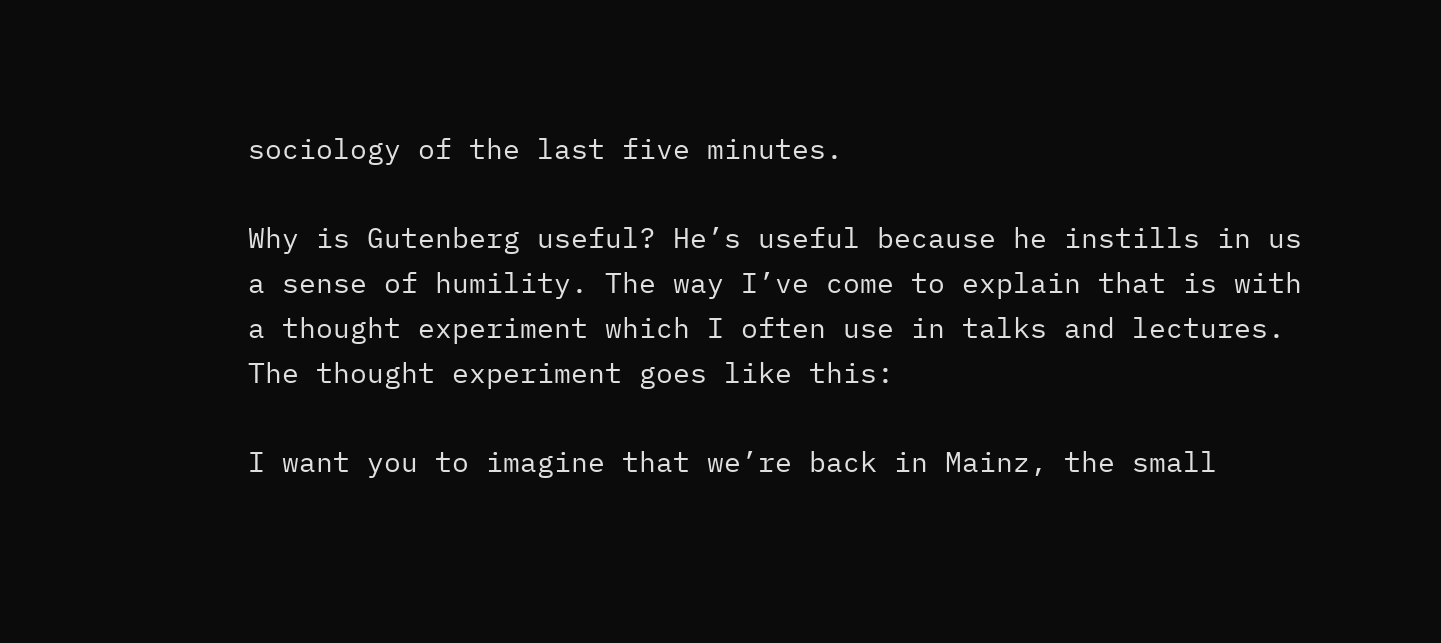sociology of the last five minutes.

Why is Gutenberg useful? He’s useful because he instills in us a sense of humility. The way I’ve come to explain that is with a thought experiment which I often use in talks and lectures. The thought experiment goes like this:

I want you to imagine that we’re back in Mainz, the small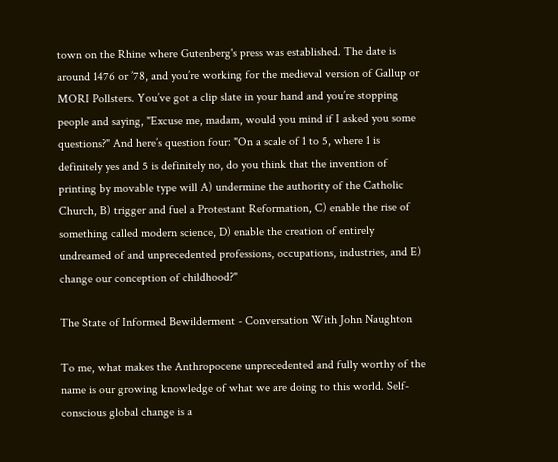town on the Rhine where Gutenberg's press was established. The date is around 1476 or ’78, and you’re working for the medieval version of Gallup or MORI Pollsters. You’ve got a clip slate in your hand and you’re stopping people and saying, "Excuse me, madam, would you mind if I asked you some questions?" And here’s question four: "On a scale of 1 to 5, where 1 is definitely yes and 5 is definitely no, do you think that the invention of printing by movable type will A) undermine the authority of the Catholic Church, B) trigger and fuel a Protestant Reformation, C) enable the rise of something called modern science, D) enable the creation of entirely undreamed of and unprecedented professions, occupations, industries, and E) change our conception of childhood?"

The State of Informed Bewilderment - Conversation With John Naughton

To me, what makes the Anthropocene unprecedented and fully worthy of the name is our growing knowledge of what we are doing to this world. Self-conscious global change is a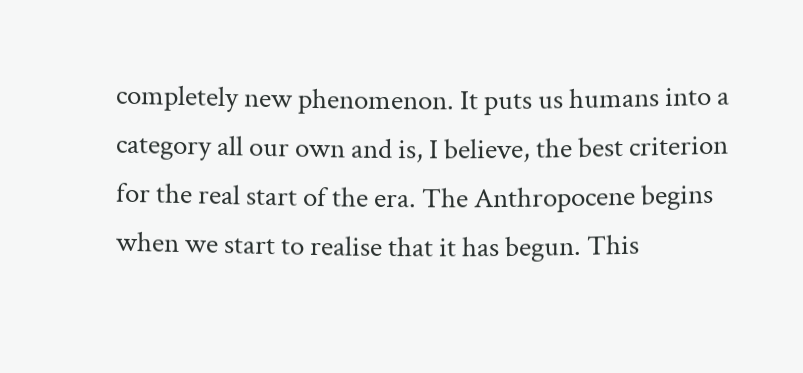completely new phenomenon. It puts us humans into a category all our own and is, I believe, the best criterion for the real start of the era. The Anthropocene begins when we start to realise that it has begun. This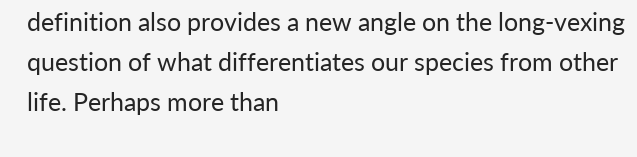definition also provides a new angle on the long-vexing question of what differentiates our species from other life. Perhaps more than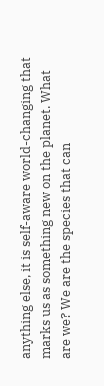anything else, it is self-aware world-changing that marks us as something new on the planet. What are we? We are the species that can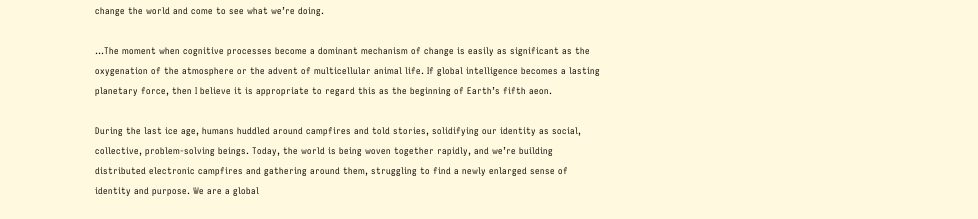change the world and come to see what we’re doing.

...The moment when cognitive processes become a dominant mechanism of change is easily as significant as the oxygenation of the atmosphere or the advent of multicellular animal life. If global intelligence becomes a lasting planetary force, then I believe it is appropriate to regard this as the beginning of Earth’s fifth aeon.

During the last ice age, humans huddled around campfires and told stories, solidifying our identity as social, collective, problem-solving beings. Today, the world is being woven together rapidly, and we’re building distributed electronic campfires and gathering around them, struggling to find a newly enlarged sense of identity and purpose. We are a global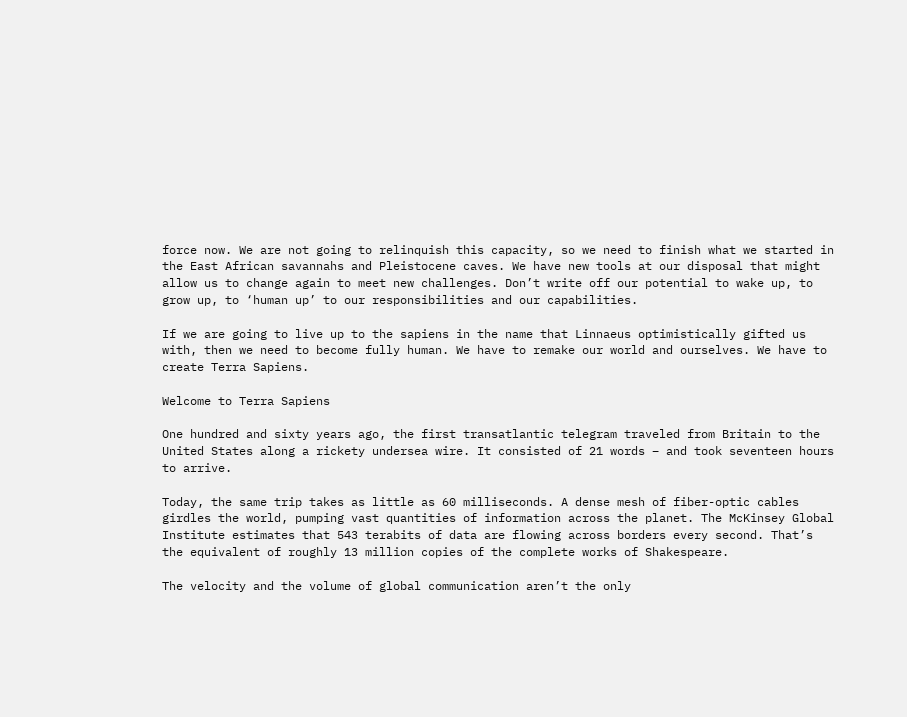force now. We are not going to relinquish this capacity, so we need to finish what we started in the East African savannahs and Pleistocene caves. We have new tools at our disposal that might allow us to change again to meet new challenges. Don’t write off our potential to wake up, to grow up, to ‘human up’ to our responsibilities and our capabilities.

If we are going to live up to the sapiens in the name that Linnaeus optimistically gifted us with, then we need to become fully human. We have to remake our world and ourselves. We have to create Terra Sapiens.

Welcome to Terra Sapiens

One hundred and sixty years ago, the first transatlantic telegram traveled from Britain to the United States along a rickety undersea wire. It consisted of 21 words – and took seventeen hours to arrive.

Today, the same trip takes as little as 60 milliseconds. A dense mesh of fiber-optic cables girdles the world, pumping vast quantities of information across the planet. The McKinsey Global Institute estimates that 543 terabits of data are flowing across borders every second. That’s the equivalent of roughly 13 million copies of the complete works of Shakespeare.

The velocity and the volume of global communication aren’t the only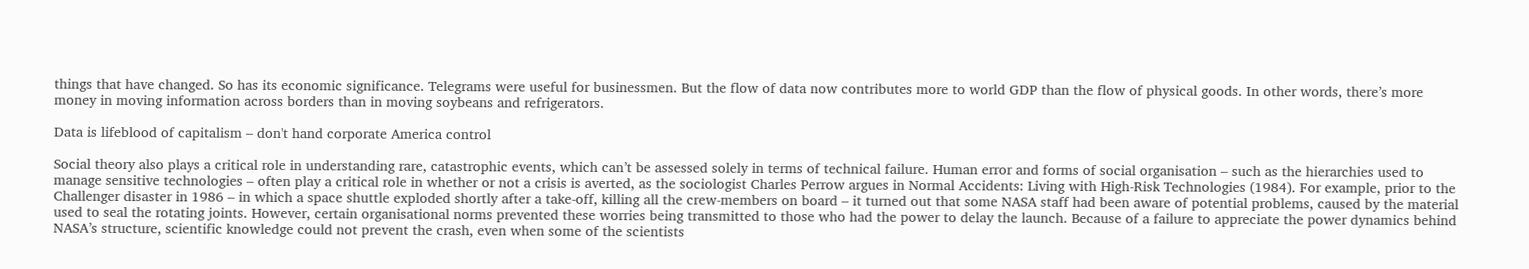things that have changed. So has its economic significance. Telegrams were useful for businessmen. But the flow of data now contributes more to world GDP than the flow of physical goods. In other words, there’s more money in moving information across borders than in moving soybeans and refrigerators.

Data is lifeblood of capitalism – don't hand corporate America control

Social theory also plays a critical role in understanding rare, catastrophic events, which can’t be assessed solely in terms of technical failure. Human error and forms of social organisation – such as the hierarchies used to manage sensitive technologies – often play a critical role in whether or not a crisis is averted, as the sociologist Charles Perrow argues in Normal Accidents: Living with High-Risk Technologies (1984). For example, prior to the Challenger disaster in 1986 – in which a space shuttle exploded shortly after a take-off, killing all the crew-members on board – it turned out that some NASA staff had been aware of potential problems, caused by the material used to seal the rotating joints. However, certain organisational norms prevented these worries being transmitted to those who had the power to delay the launch. Because of a failure to appreciate the power dynamics behind NASA’s structure, scientific knowledge could not prevent the crash, even when some of the scientists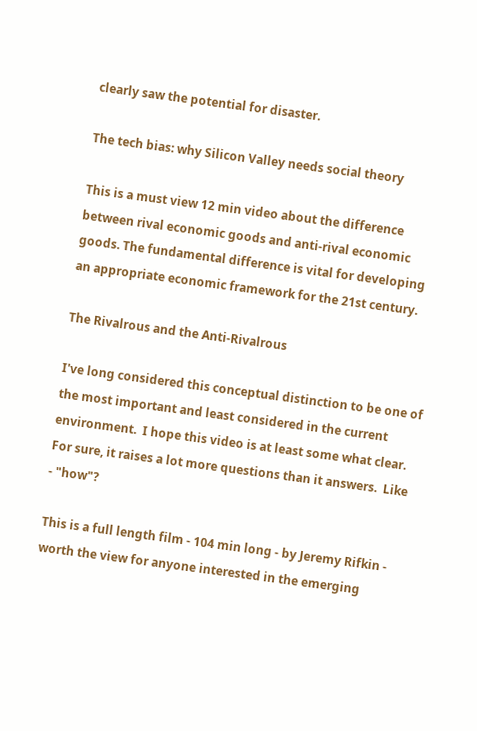clearly saw the potential for disaster.

The tech bias: why Silicon Valley needs social theory

This is a must view 12 min video about the difference between rival economic goods and anti-rival economic goods. The fundamental difference is vital for developing an appropriate economic framework for the 21st century.

The Rivalrous and the Anti-Rivalrous

I've long considered this conceptual distinction to be one of the most important and least considered in the current environment.  I hope this video is at least some what clear.  For sure, it raises a lot more questions than it answers.  Like - "how"?

This is a full length film - 104 min long - by Jeremy Rifkin - worth the view for anyone interested in the emerging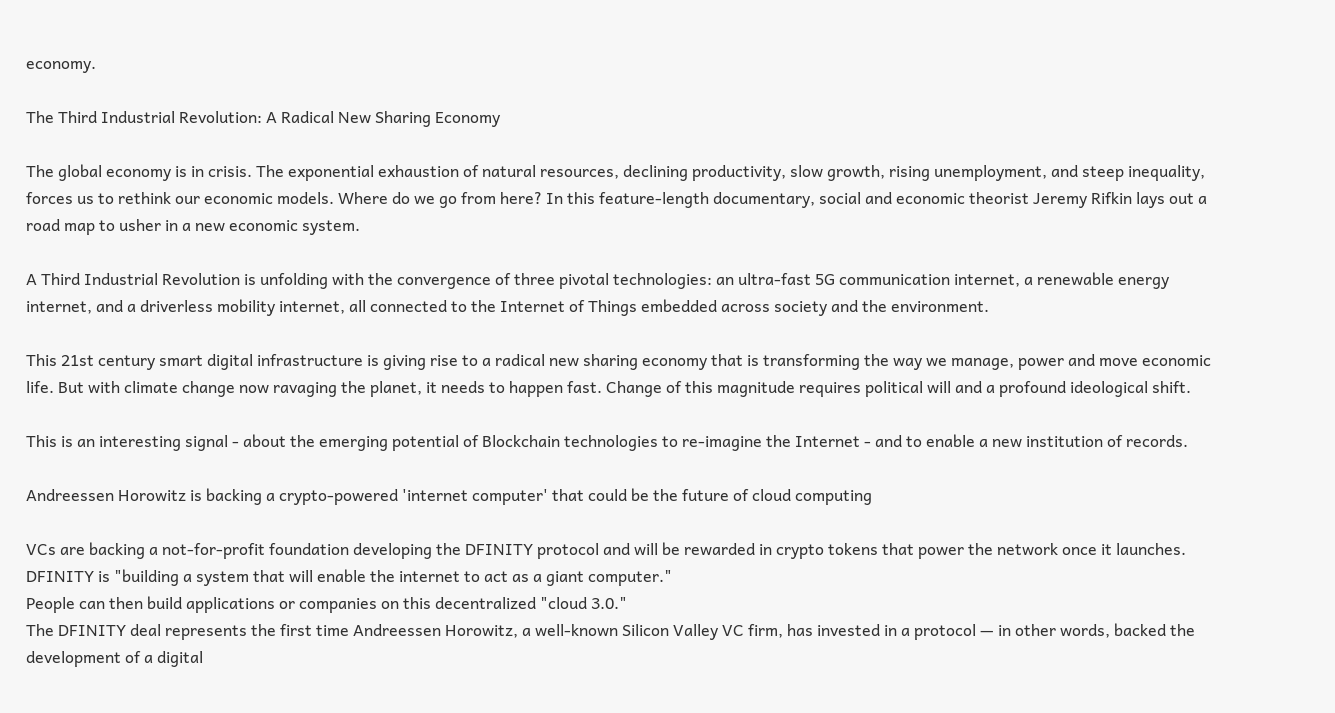economy.

The Third Industrial Revolution: A Radical New Sharing Economy

The global economy is in crisis. The exponential exhaustion of natural resources, declining productivity, slow growth, rising unemployment, and steep inequality, forces us to rethink our economic models. Where do we go from here? In this feature-length documentary, social and economic theorist Jeremy Rifkin lays out a road map to usher in a new economic system.

A Third Industrial Revolution is unfolding with the convergence of three pivotal technologies: an ultra-fast 5G communication internet, a renewable energy internet, and a driverless mobility internet, all connected to the Internet of Things embedded across society and the environment.

This 21st century smart digital infrastructure is giving rise to a radical new sharing economy that is transforming the way we manage, power and move economic life. But with climate change now ravaging the planet, it needs to happen fast. Change of this magnitude requires political will and a profound ideological shift.

This is an interesting signal - about the emerging potential of Blockchain technologies to re-imagine the Internet - and to enable a new institution of records.

Andreessen Horowitz is backing a crypto-powered 'internet computer' that could be the future of cloud computing

VCs are backing a not-for-profit foundation developing the DFINITY protocol and will be rewarded in crypto tokens that power the network once it launches.
DFINITY is "building a system that will enable the internet to act as a giant computer."
People can then build applications or companies on this decentralized "cloud 3.0."
The DFINITY deal represents the first time Andreessen Horowitz, a well-known Silicon Valley VC firm, has invested in a protocol — in other words, backed the development of a digital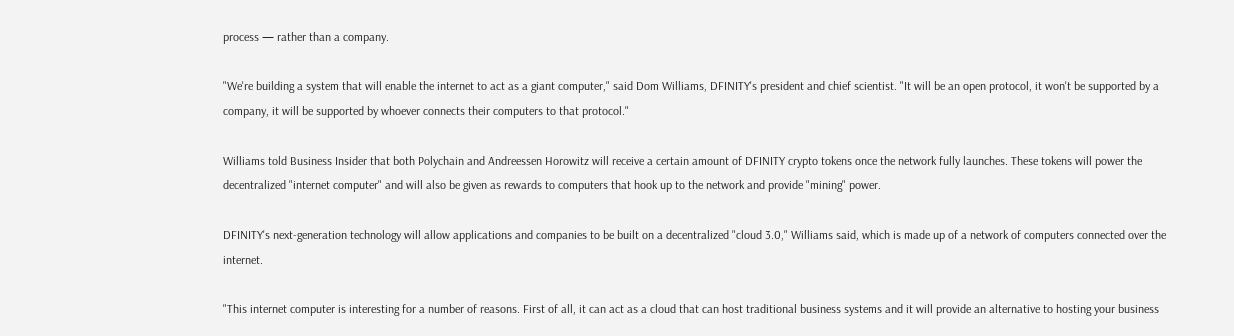process — rather than a company.

"We're building a system that will enable the internet to act as a giant computer," said Dom Williams, DFINITY's president and chief scientist. "It will be an open protocol, it won't be supported by a company, it will be supported by whoever connects their computers to that protocol."

Williams told Business Insider that both Polychain and Andreessen Horowitz will receive a certain amount of DFINITY crypto tokens once the network fully launches. These tokens will power the decentralized "internet computer" and will also be given as rewards to computers that hook up to the network and provide "mining" power.

DFINITY's next-generation technology will allow applications and companies to be built on a decentralized "cloud 3.0," Williams said, which is made up of a network of computers connected over the internet.

"This internet computer is interesting for a number of reasons. First of all, it can act as a cloud that can host traditional business systems and it will provide an alternative to hosting your business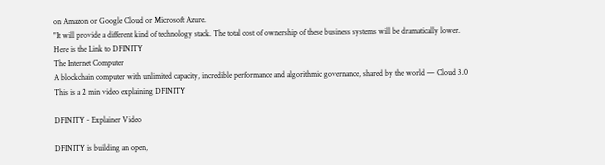on Amazon or Google Cloud or Microsoft Azure.
"It will provide a different kind of technology stack. The total cost of ownership of these business systems will be dramatically lower.
Here is the Link to DFINITY
The Internet Computer
A blockchain computer with unlimited capacity, incredible performance and algorithmic governance, shared by the world — Cloud 3.0
This is a 2 min video explaining DFINITY

DFINITY - Explainer Video

DFINITY is building an open,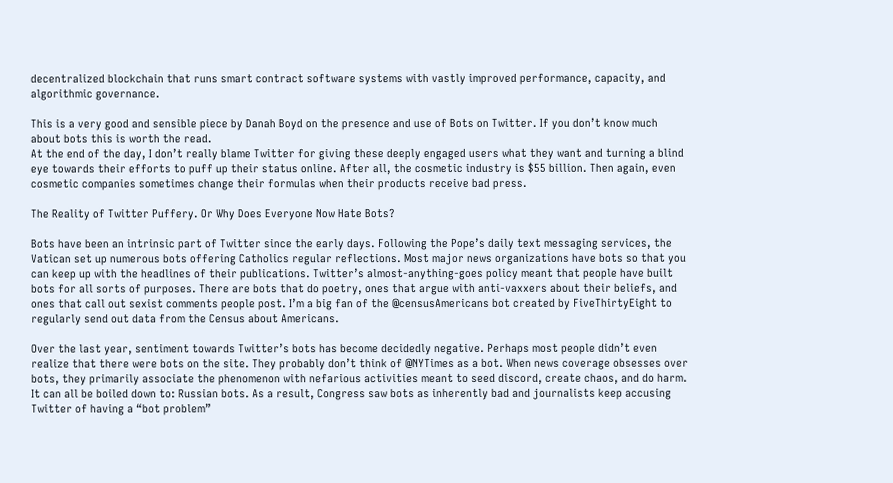decentralized blockchain that runs smart contract software systems with vastly improved performance, capacity, and algorithmic governance.

This is a very good and sensible piece by Danah Boyd on the presence and use of Bots on Twitter. If you don’t know much about bots this is worth the read.
At the end of the day, I don’t really blame Twitter for giving these deeply engaged users what they want and turning a blind eye towards their efforts to puff up their status online. After all, the cosmetic industry is $55 billion. Then again, even cosmetic companies sometimes change their formulas when their products receive bad press.

The Reality of Twitter Puffery. Or Why Does Everyone Now Hate Bots?

Bots have been an intrinsic part of Twitter since the early days. Following the Pope’s daily text messaging services, the Vatican set up numerous bots offering Catholics regular reflections. Most major news organizations have bots so that you can keep up with the headlines of their publications. Twitter’s almost-anything-goes policy meant that people have built bots for all sorts of purposes. There are bots that do poetry, ones that argue with anti-vaxxers about their beliefs, and ones that call out sexist comments people post. I’m a big fan of the @censusAmericans bot created by FiveThirtyEight to regularly send out data from the Census about Americans.

Over the last year, sentiment towards Twitter’s bots has become decidedly negative. Perhaps most people didn’t even realize that there were bots on the site. They probably don’t think of @NYTimes as a bot. When news coverage obsesses over bots, they primarily associate the phenomenon with nefarious activities meant to seed discord, create chaos, and do harm. It can all be boiled down to: Russian bots. As a result, Congress saw bots as inherently bad and journalists keep accusing Twitter of having a “bot problem”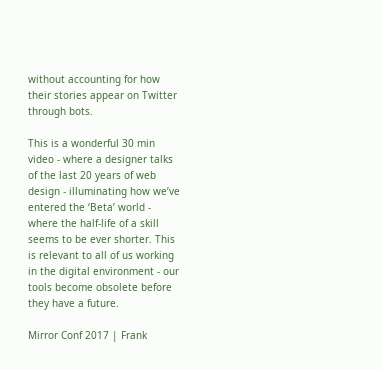without accounting for how their stories appear on Twitter through bots.

This is a wonderful 30 min video - where a designer talks of the last 20 years of web design - illuminating how we’ve entered the ‘Beta’ world - where the half-life of a skill seems to be ever shorter. This is relevant to all of us working in the digital environment - our tools become obsolete before they have a future.

Mirror Conf 2017 | Frank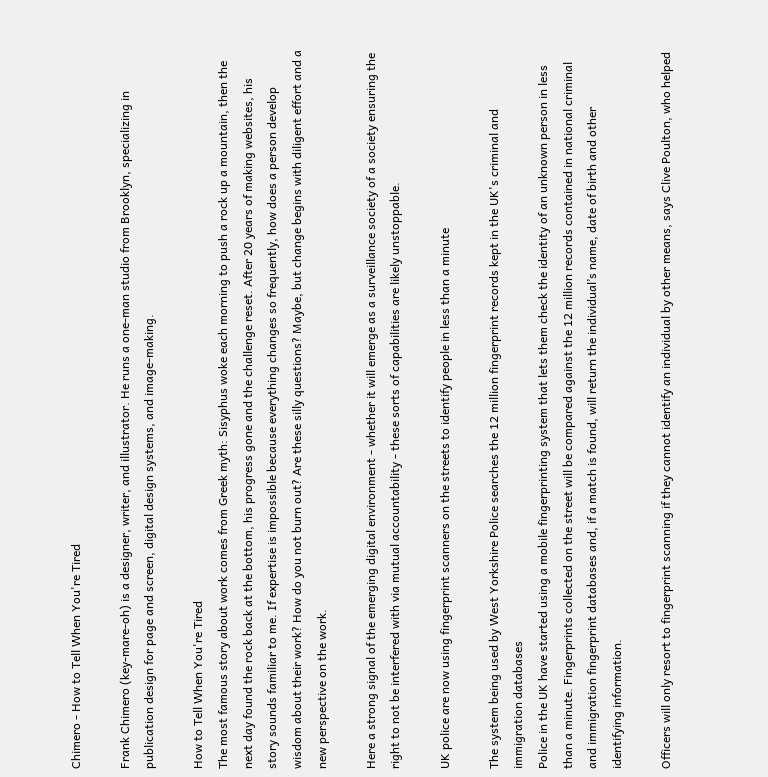Chimero - How to Tell When You're Tired

Frank Chimero (key-mare-oh) is a designer, writer, and illustrator. He runs a one-man studio from Brooklyn, specializing in publication design for page and screen, digital design systems, and image-making.

How to Tell When You're Tired
The most famous story about work comes from Greek myth: Sisyphus woke each morning to push a rock up a mountain, then the next day found the rock back at the bottom, his progress gone and the challenge reset. After 20 years of making websites, his story sounds familiar to me. If expertise is impossible because everything changes so frequently, how does a person develop wisdom about their work? How do you not burn out? Are these silly questions? Maybe, but change begins with diligent effort and a new perspective on the work.

Here a strong signal of the emerging digital environment - whether it will emerge as a surveillance society of a society ensuring the right to not be interfered with via mutual accountability - these sorts of capabilities are likely unstoppable.

UK police are now using fingerprint scanners on the streets to identify people in less than a minute

The system being used by West Yorkshire Police searches the 12 million fingerprint records kept in the UK's criminal and immigration databases
Police in the UK have started using a mobile fingerprinting system that lets them check the identity of an unknown person in less than a minute. Fingerprints collected on the street will be compared against the 12 million records contained in national criminal and immigration fingerprint databases and, if a match is found, will return the individual’s name, date of birth and other identifying information.

Officers will only resort to fingerprint scanning if they cannot identify an individual by other means, says Clive Poulton, who helped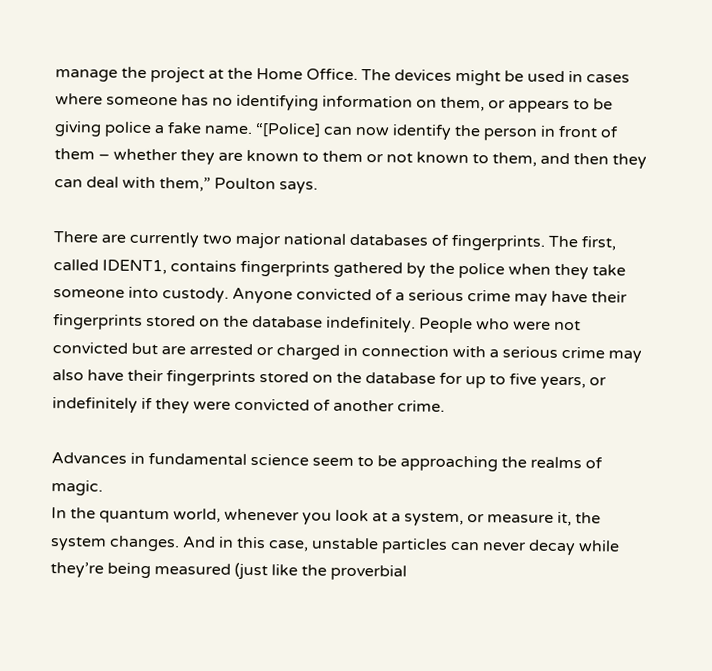manage the project at the Home Office. The devices might be used in cases where someone has no identifying information on them, or appears to be giving police a fake name. “[Police] can now identify the person in front of them – whether they are known to them or not known to them, and then they can deal with them,” Poulton says.

There are currently two major national databases of fingerprints. The first, called IDENT1, contains fingerprints gathered by the police when they take someone into custody. Anyone convicted of a serious crime may have their fingerprints stored on the database indefinitely. People who were not convicted but are arrested or charged in connection with a serious crime may also have their fingerprints stored on the database for up to five years, or indefinitely if they were convicted of another crime.

Advances in fundamental science seem to be approaching the realms of magic.
In the quantum world, whenever you look at a system, or measure it, the system changes. And in this case, unstable particles can never decay while they’re being measured (just like the proverbial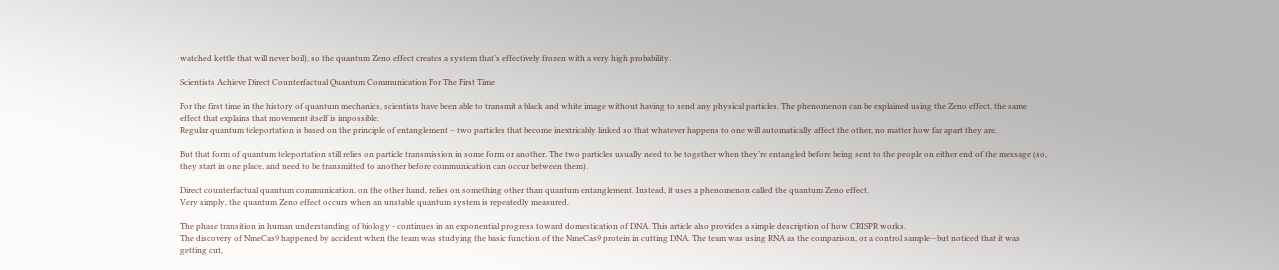watched kettle that will never boil), so the quantum Zeno effect creates a system that’s effectively frozen with a very high probability.

Scientists Achieve Direct Counterfactual Quantum Communication For The First Time

For the first time in the history of quantum mechanics, scientists have been able to transmit a black and white image without having to send any physical particles. The phenomenon can be explained using the Zeno effect, the same effect that explains that movement itself is impossible.
Regular quantum teleportation is based on the principle of entanglement – two particles that become inextricably linked so that whatever happens to one will automatically affect the other, no matter how far apart they are.

But that form of quantum teleportation still relies on particle transmission in some form or another. The two particles usually need to be together when they’re entangled before being sent to the people on either end of the message (so, they start in one place, and need to be transmitted to another before communication can occur between them).

Direct counterfactual quantum communication, on the other hand, relies on something other than quantum entanglement. Instead, it uses a phenomenon called the quantum Zeno effect.
Very simply, the quantum Zeno effect occurs when an unstable quantum system is repeatedly measured.

The phase transition in human understanding of biology - continues in an exponential progress toward domestication of DNA. This article also provides a simple description of how CRISPR works.
The discovery of NmeCas9 happened by accident when the team was studying the basic function of the NmeCas9 protein in cutting DNA. The team was using RNA as the comparison, or a control sample—but noticed that it was getting cut,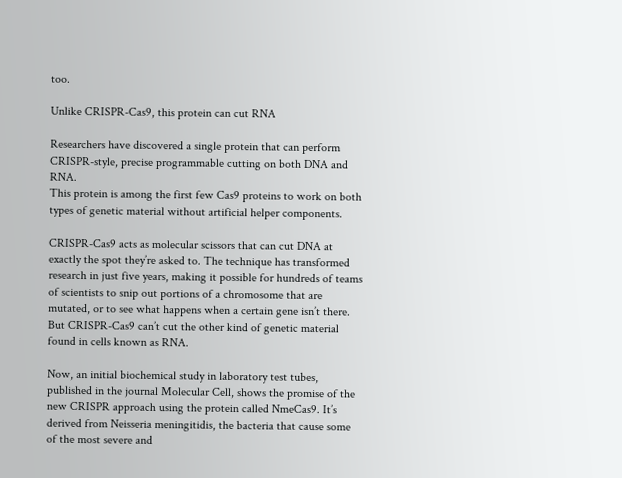too.

Unlike CRISPR-Cas9, this protein can cut RNA

Researchers have discovered a single protein that can perform CRISPR-style, precise programmable cutting on both DNA and RNA.
This protein is among the first few Cas9 proteins to work on both types of genetic material without artificial helper components.

CRISPR-Cas9 acts as molecular scissors that can cut DNA at exactly the spot they’re asked to. The technique has transformed research in just five years, making it possible for hundreds of teams of scientists to snip out portions of a chromosome that are mutated, or to see what happens when a certain gene isn’t there. But CRISPR-Cas9 can’t cut the other kind of genetic material found in cells known as RNA.

Now, an initial biochemical study in laboratory test tubes, published in the journal Molecular Cell, shows the promise of the new CRISPR approach using the protein called NmeCas9. It’s derived from Neisseria meningitidis, the bacteria that cause some of the most severe and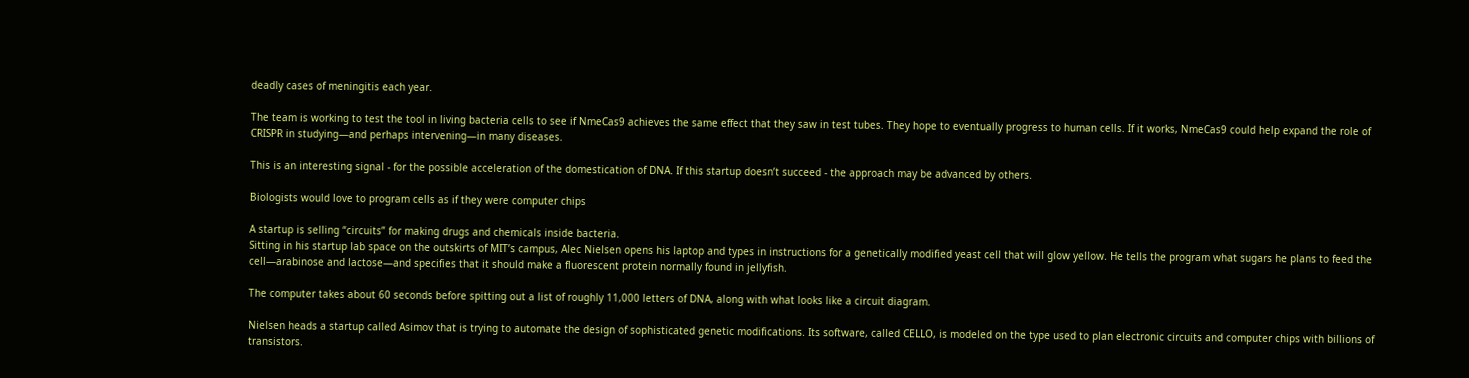deadly cases of meningitis each year.

The team is working to test the tool in living bacteria cells to see if NmeCas9 achieves the same effect that they saw in test tubes. They hope to eventually progress to human cells. If it works, NmeCas9 could help expand the role of CRISPR in studying—and perhaps intervening—in many diseases.

This is an interesting signal - for the possible acceleration of the domestication of DNA. If this startup doesn’t succeed - the approach may be advanced by others.

Biologists would love to program cells as if they were computer chips

A startup is selling “circuits” for making drugs and chemicals inside bacteria.
Sitting in his startup lab space on the outskirts of MIT’s campus, Alec Nielsen opens his laptop and types in instructions for a genetically modified yeast cell that will glow yellow. He tells the program what sugars he plans to feed the cell—arabinose and lactose—and specifies that it should make a fluorescent protein normally found in jellyfish.

The computer takes about 60 seconds before spitting out a list of roughly 11,000 letters of DNA, along with what looks like a circuit diagram.

Nielsen heads a startup called Asimov that is trying to automate the design of sophisticated genetic modifications. Its software, called CELLO, is modeled on the type used to plan electronic circuits and computer chips with billions of transistors.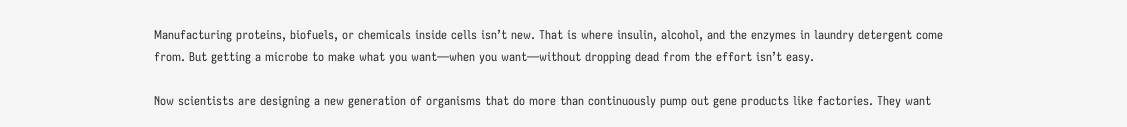Manufacturing proteins, biofuels, or chemicals inside cells isn’t new. That is where insulin, alcohol, and the enzymes in laundry detergent come from. But getting a microbe to make what you want—when you want—without dropping dead from the effort isn’t easy.

Now scientists are designing a new generation of organisms that do more than continuously pump out gene products like factories. They want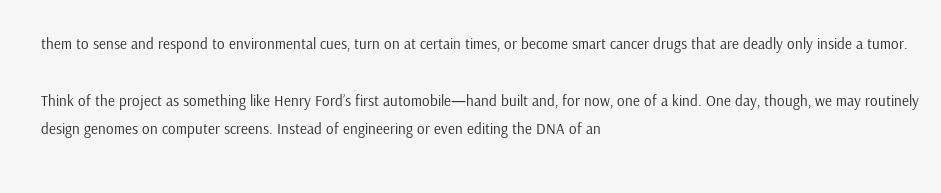them to sense and respond to environmental cues, turn on at certain times, or become smart cancer drugs that are deadly only inside a tumor.

Think of the project as something like Henry Ford’s first automobile—hand built and, for now, one of a kind. One day, though, we may routinely design genomes on computer screens. Instead of engineering or even editing the DNA of an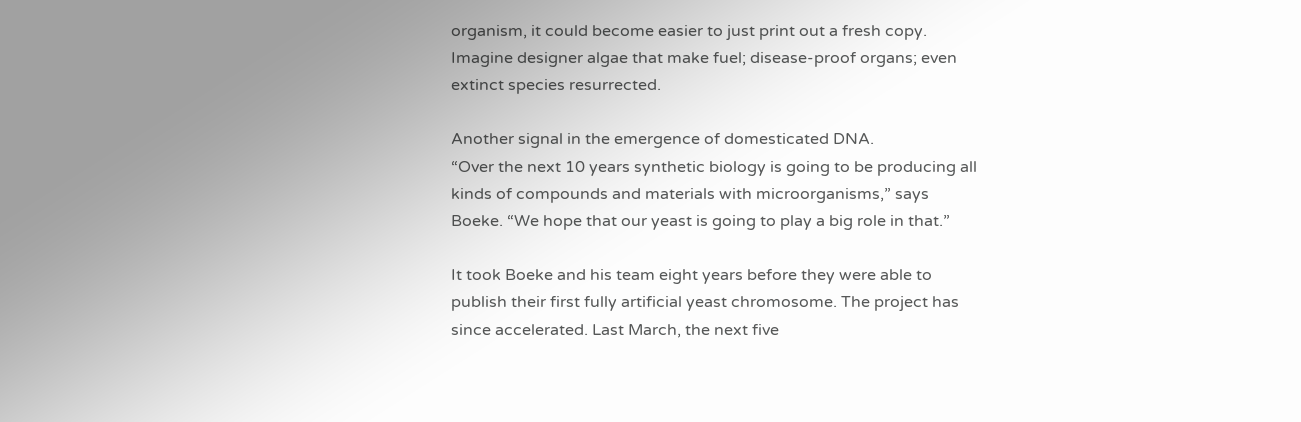organism, it could become easier to just print out a fresh copy. Imagine designer algae that make fuel; disease-proof organs; even extinct species resurrected.

Another signal in the emergence of domesticated DNA.
“Over the next 10 years synthetic biology is going to be producing all kinds of compounds and materials with microorganisms,” says Boeke. “We hope that our yeast is going to play a big role in that.”

It took Boeke and his team eight years before they were able to publish their first fully artificial yeast chromosome. The project has since accelerated. Last March, the next five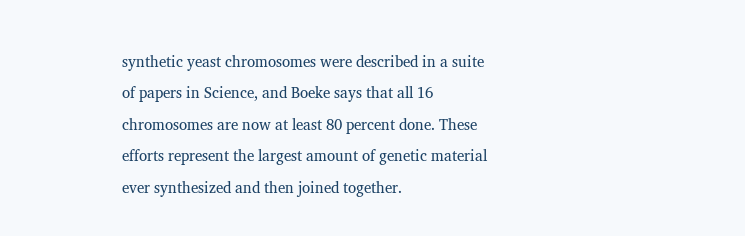synthetic yeast chromosomes were described in a suite of papers in Science, and Boeke says that all 16 chromosomes are now at least 80 percent done. These efforts represent the largest amount of genetic material ever synthesized and then joined together.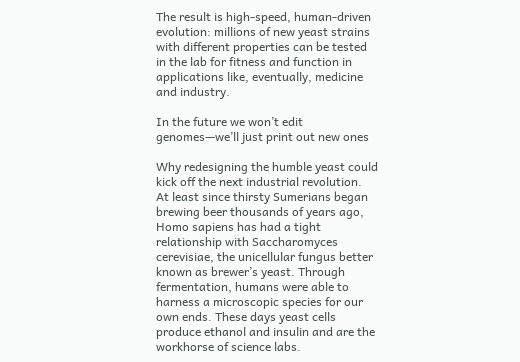The result is high-speed, human-driven evolution: millions of new yeast strains with different properties can be tested in the lab for fitness and function in applications like, eventually, medicine and industry.

In the future we won’t edit genomes—we’ll just print out new ones

Why redesigning the humble yeast could kick off the next industrial revolution.
At least since thirsty Sumerians began brewing beer thousands of years ago, Homo sapiens has had a tight relationship with Saccharomyces cerevisiae, the unicellular fungus better known as brewer’s yeast. Through fermentation, humans were able to harness a microscopic species for our own ends. These days yeast cells produce ethanol and insulin and are the workhorse of science labs.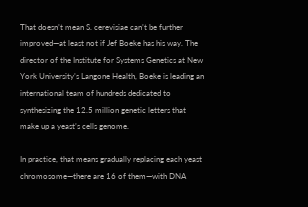That doesn’t mean S. cerevisiae can’t be further improved—at least not if Jef Boeke has his way. The director of the Institute for Systems Genetics at New York University’s Langone Health, Boeke is leading an international team of hundreds dedicated to synthesizing the 12.5 million genetic letters that make up a yeast’s cells genome.

In practice, that means gradually replacing each yeast chromosome—there are 16 of them—with DNA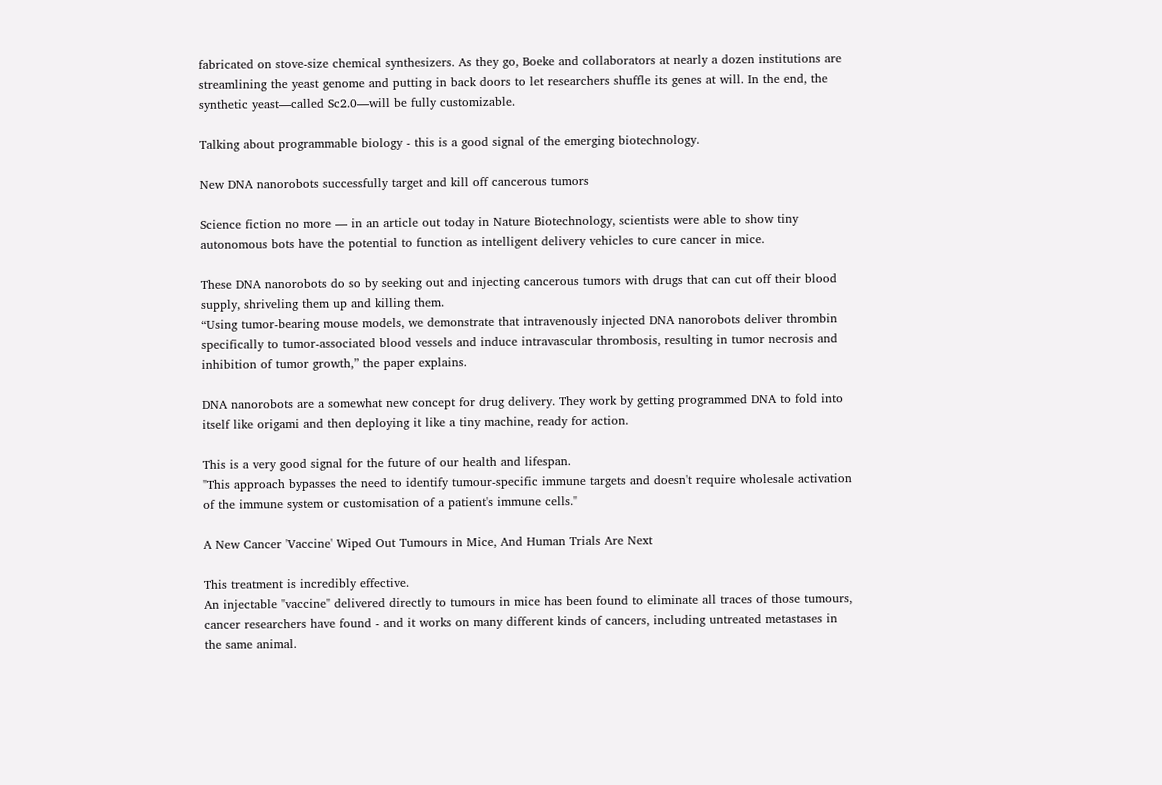fabricated on stove-size chemical synthesizers. As they go, Boeke and collaborators at nearly a dozen institutions are streamlining the yeast genome and putting in back doors to let researchers shuffle its genes at will. In the end, the synthetic yeast—called Sc2.0—will be fully customizable.

Talking about programmable biology - this is a good signal of the emerging biotechnology.

New DNA nanorobots successfully target and kill off cancerous tumors

Science fiction no more — in an article out today in Nature Biotechnology, scientists were able to show tiny autonomous bots have the potential to function as intelligent delivery vehicles to cure cancer in mice.

These DNA nanorobots do so by seeking out and injecting cancerous tumors with drugs that can cut off their blood supply, shriveling them up and killing them.
“Using tumor-bearing mouse models, we demonstrate that intravenously injected DNA nanorobots deliver thrombin specifically to tumor-associated blood vessels and induce intravascular thrombosis, resulting in tumor necrosis and inhibition of tumor growth,” the paper explains.

DNA nanorobots are a somewhat new concept for drug delivery. They work by getting programmed DNA to fold into itself like origami and then deploying it like a tiny machine, ready for action.

This is a very good signal for the future of our health and lifespan.
"This approach bypasses the need to identify tumour-specific immune targets and doesn't require wholesale activation of the immune system or customisation of a patient's immune cells."

A New Cancer 'Vaccine' Wiped Out Tumours in Mice, And Human Trials Are Next

This treatment is incredibly effective.
An injectable "vaccine" delivered directly to tumours in mice has been found to eliminate all traces of those tumours, cancer researchers have found - and it works on many different kinds of cancers, including untreated metastases in the same animal.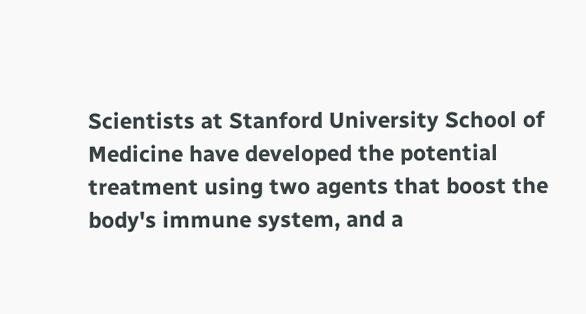Scientists at Stanford University School of Medicine have developed the potential treatment using two agents that boost the body's immune system, and a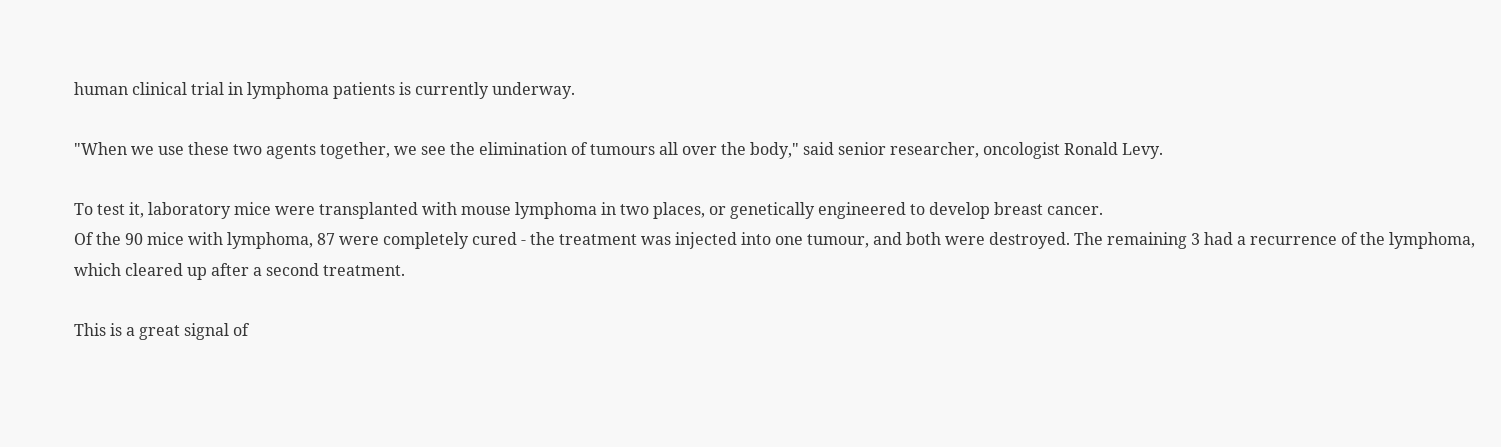human clinical trial in lymphoma patients is currently underway.

"When we use these two agents together, we see the elimination of tumours all over the body," said senior researcher, oncologist Ronald Levy.

To test it, laboratory mice were transplanted with mouse lymphoma in two places, or genetically engineered to develop breast cancer.
Of the 90 mice with lymphoma, 87 were completely cured - the treatment was injected into one tumour, and both were destroyed. The remaining 3 had a recurrence of the lymphoma, which cleared up after a second treatment.

This is a great signal of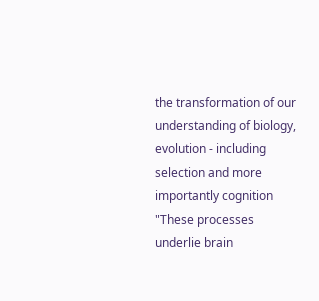the transformation of our understanding of biology, evolution - including selection and more importantly cognition
"These processes underlie brain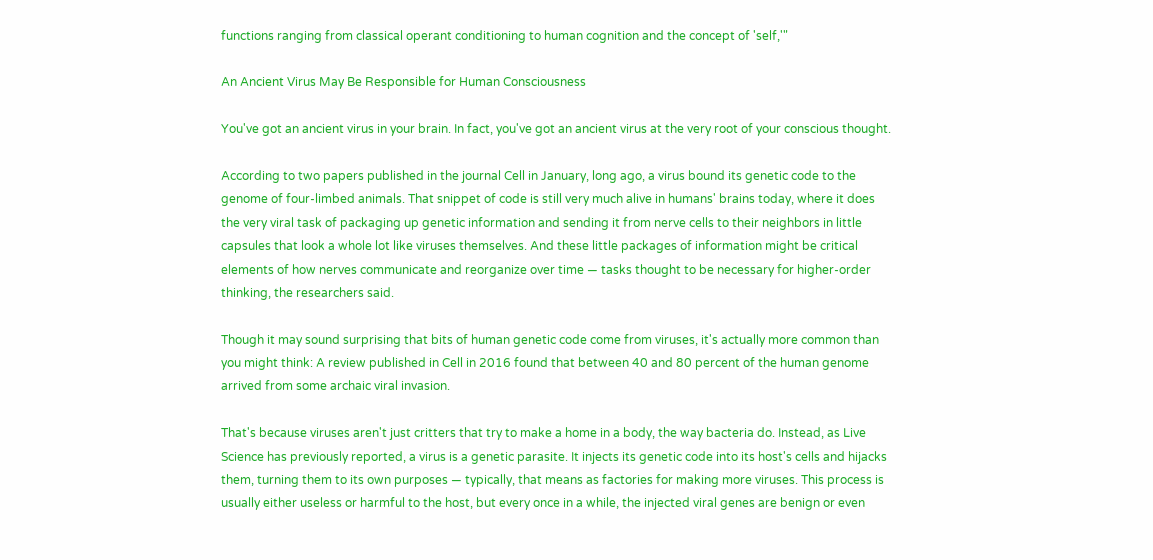functions ranging from classical operant conditioning to human cognition and the concept of 'self,'"

An Ancient Virus May Be Responsible for Human Consciousness

You've got an ancient virus in your brain. In fact, you've got an ancient virus at the very root of your conscious thought.

According to two papers published in the journal Cell in January, long ago, a virus bound its genetic code to the genome of four-limbed animals. That snippet of code is still very much alive in humans' brains today, where it does the very viral task of packaging up genetic information and sending it from nerve cells to their neighbors in little capsules that look a whole lot like viruses themselves. And these little packages of information might be critical elements of how nerves communicate and reorganize over time — tasks thought to be necessary for higher-order thinking, the researchers said.

Though it may sound surprising that bits of human genetic code come from viruses, it's actually more common than you might think: A review published in Cell in 2016 found that between 40 and 80 percent of the human genome arrived from some archaic viral invasion.

That's because viruses aren't just critters that try to make a home in a body, the way bacteria do. Instead, as Live Science has previously reported, a virus is a genetic parasite. It injects its genetic code into its host's cells and hijacks them, turning them to its own purposes — typically, that means as factories for making more viruses. This process is usually either useless or harmful to the host, but every once in a while, the injected viral genes are benign or even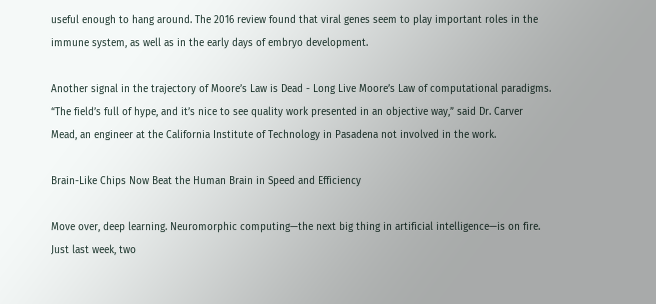useful enough to hang around. The 2016 review found that viral genes seem to play important roles in the immune system, as well as in the early days of embryo development.

Another signal in the trajectory of Moore’s Law is Dead - Long Live Moore’s Law of computational paradigms.
“The field’s full of hype, and it’s nice to see quality work presented in an objective way,” said Dr. Carver Mead, an engineer at the California Institute of Technology in Pasadena not involved in the work.

Brain-Like Chips Now Beat the Human Brain in Speed and Efficiency

Move over, deep learning. Neuromorphic computing—the next big thing in artificial intelligence—is on fire.
Just last week, two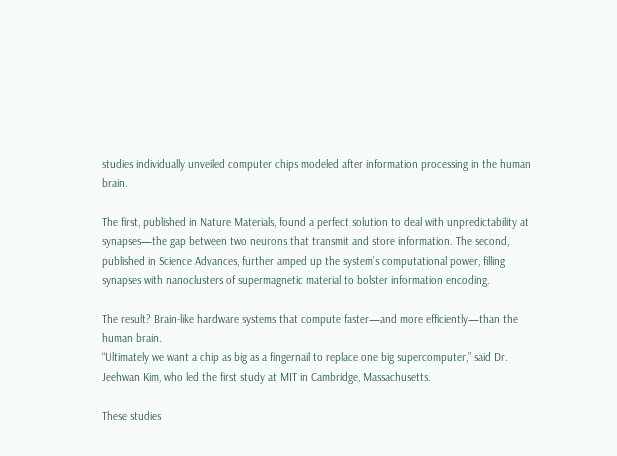studies individually unveiled computer chips modeled after information processing in the human brain.

The first, published in Nature Materials, found a perfect solution to deal with unpredictability at synapses—the gap between two neurons that transmit and store information. The second, published in Science Advances, further amped up the system’s computational power, filling synapses with nanoclusters of supermagnetic material to bolster information encoding.

The result? Brain-like hardware systems that compute faster—and more efficiently—than the human brain.
“Ultimately we want a chip as big as a fingernail to replace one big supercomputer,” said Dr. Jeehwan Kim, who led the first study at MIT in Cambridge, Massachusetts.

These studies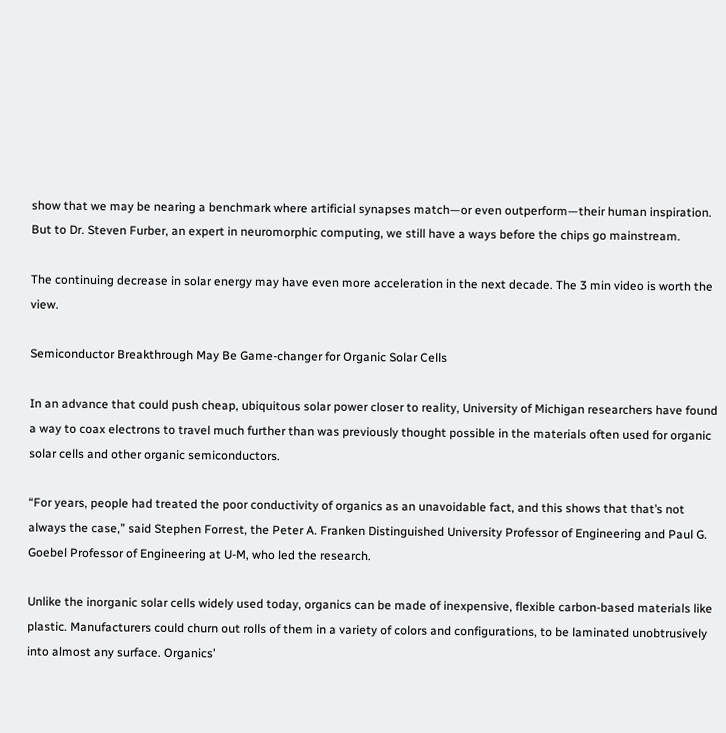show that we may be nearing a benchmark where artificial synapses match—or even outperform—their human inspiration.
But to Dr. Steven Furber, an expert in neuromorphic computing, we still have a ways before the chips go mainstream.

The continuing decrease in solar energy may have even more acceleration in the next decade. The 3 min video is worth the view.

Semiconductor Breakthrough May Be Game-changer for Organic Solar Cells

In an advance that could push cheap, ubiquitous solar power closer to reality, University of Michigan researchers have found a way to coax electrons to travel much further than was previously thought possible in the materials often used for organic solar cells and other organic semiconductors.

“For years, people had treated the poor conductivity of organics as an unavoidable fact, and this shows that that’s not always the case,” said Stephen Forrest, the Peter A. Franken Distinguished University Professor of Engineering and Paul G. Goebel Professor of Engineering at U-M, who led the research.

Unlike the inorganic solar cells widely used today, organics can be made of inexpensive, flexible carbon-based materials like plastic. Manufacturers could churn out rolls of them in a variety of colors and configurations, to be laminated unobtrusively into almost any surface. Organics’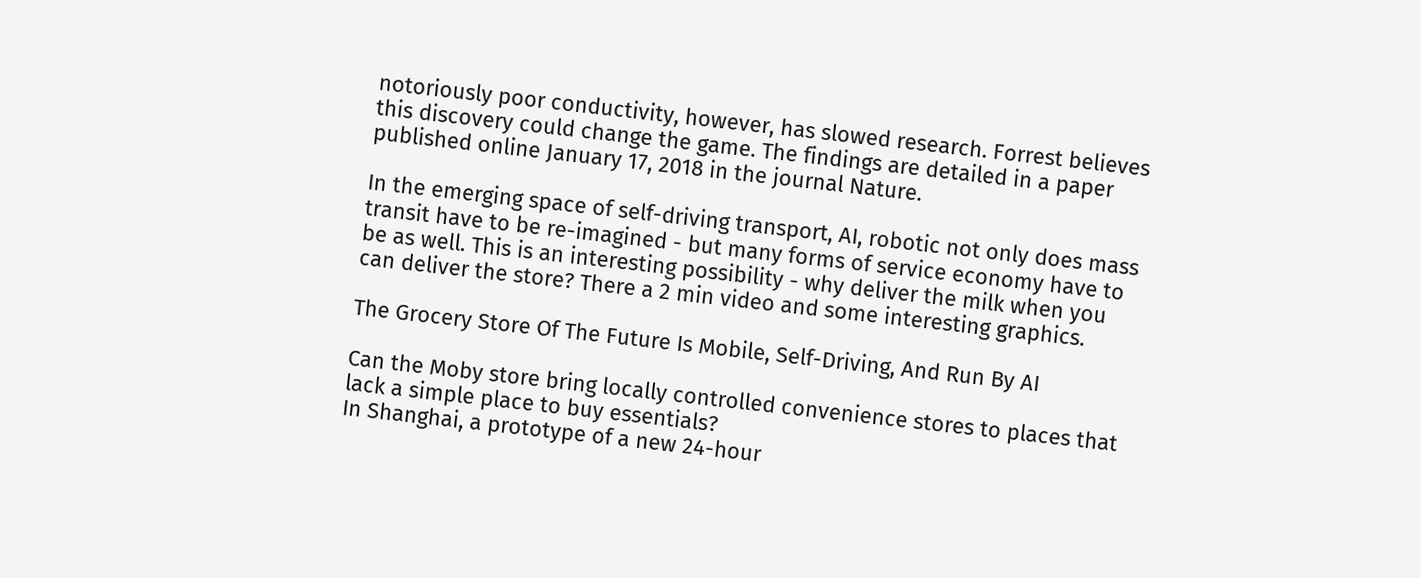notoriously poor conductivity, however, has slowed research. Forrest believes this discovery could change the game. The findings are detailed in a paper published online January 17, 2018 in the journal Nature.

In the emerging space of self-driving transport, AI, robotic not only does mass transit have to be re-imagined - but many forms of service economy have to be as well. This is an interesting possibility - why deliver the milk when you can deliver the store? There a 2 min video and some interesting graphics.

The Grocery Store Of The Future Is Mobile, Self-Driving, And Run By AI

Can the Moby store bring locally controlled convenience stores to places that lack a simple place to buy essentials?
In Shanghai, a prototype of a new 24-hour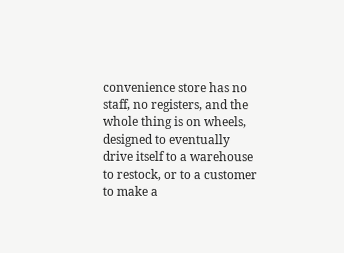convenience store has no staff, no registers, and the whole thing is on wheels, designed to eventually drive itself to a warehouse to restock, or to a customer to make a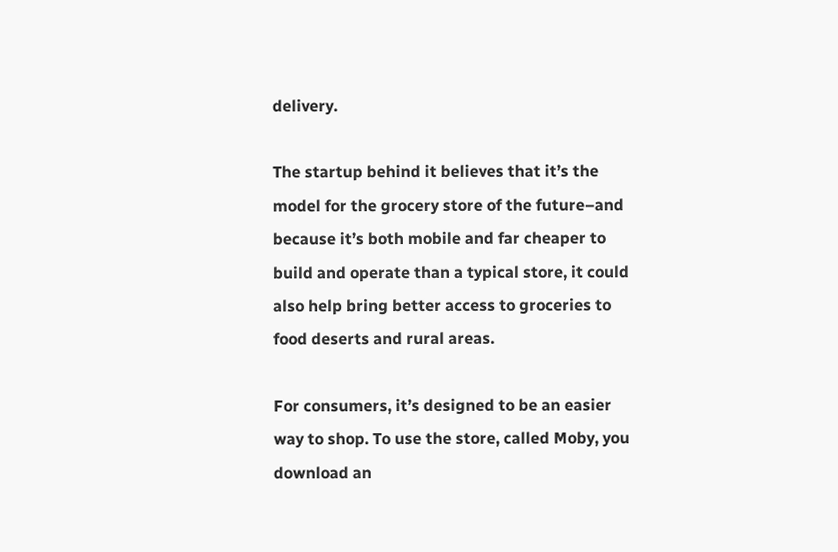delivery.

The startup behind it believes that it’s the model for the grocery store of the future–and because it’s both mobile and far cheaper to build and operate than a typical store, it could also help bring better access to groceries to food deserts and rural areas.

For consumers, it’s designed to be an easier way to shop. To use the store, called Moby, you download an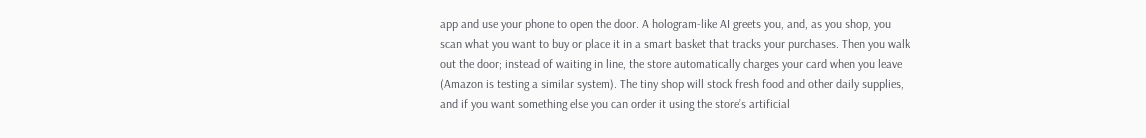app and use your phone to open the door. A hologram-like AI greets you, and, as you shop, you scan what you want to buy or place it in a smart basket that tracks your purchases. Then you walk out the door; instead of waiting in line, the store automatically charges your card when you leave (Amazon is testing a similar system). The tiny shop will stock fresh food and other daily supplies, and if you want something else you can order it using the store’s artificial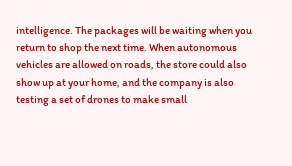intelligence. The packages will be waiting when you return to shop the next time. When autonomous vehicles are allowed on roads, the store could also show up at your home, and the company is also testing a set of drones to make small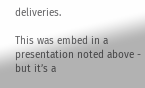deliveries.

This was embed in a presentation noted above - but it’s a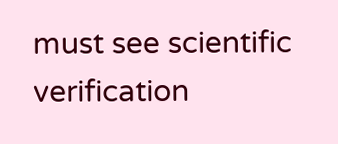must see scientific verification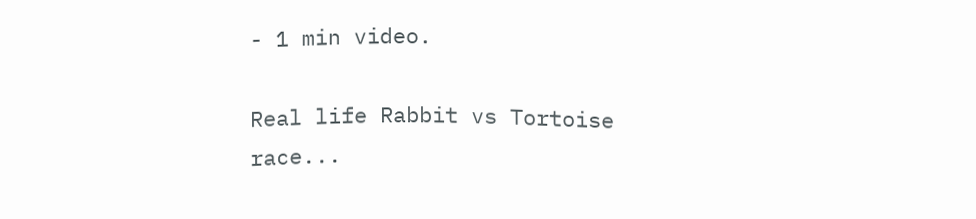- 1 min video.

Real life Rabbit vs Tortoise race...